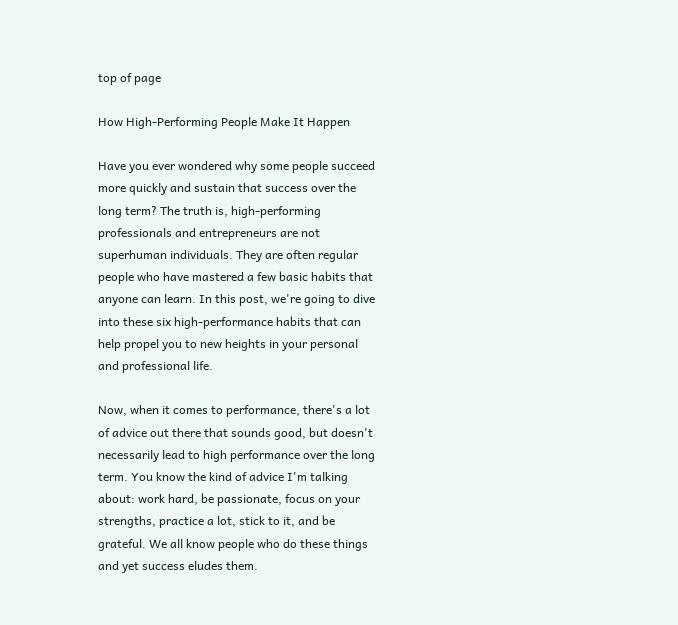top of page

How High-Performing People Make It Happen

Have you ever wondered why some people succeed more quickly and sustain that success over the long term? The truth is, high-performing professionals and entrepreneurs are not superhuman individuals. They are often regular people who have mastered a few basic habits that anyone can learn. In this post, we're going to dive into these six high-performance habits that can help propel you to new heights in your personal and professional life.

Now, when it comes to performance, there's a lot of advice out there that sounds good, but doesn't necessarily lead to high performance over the long term. You know the kind of advice I'm talking about: work hard, be passionate, focus on your strengths, practice a lot, stick to it, and be grateful. We all know people who do these things and yet success eludes them.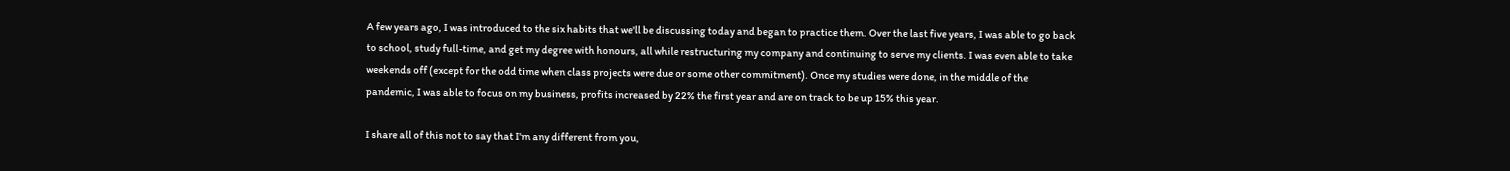A few years ago, I was introduced to the six habits that we'll be discussing today and began to practice them. Over the last five years, I was able to go back to school, study full-time, and get my degree with honours, all while restructuring my company and continuing to serve my clients. I was even able to take weekends off (except for the odd time when class projects were due or some other commitment). Once my studies were done, in the middle of the pandemic, I was able to focus on my business, profits increased by 22% the first year and are on track to be up 15% this year.

I share all of this not to say that I'm any different from you,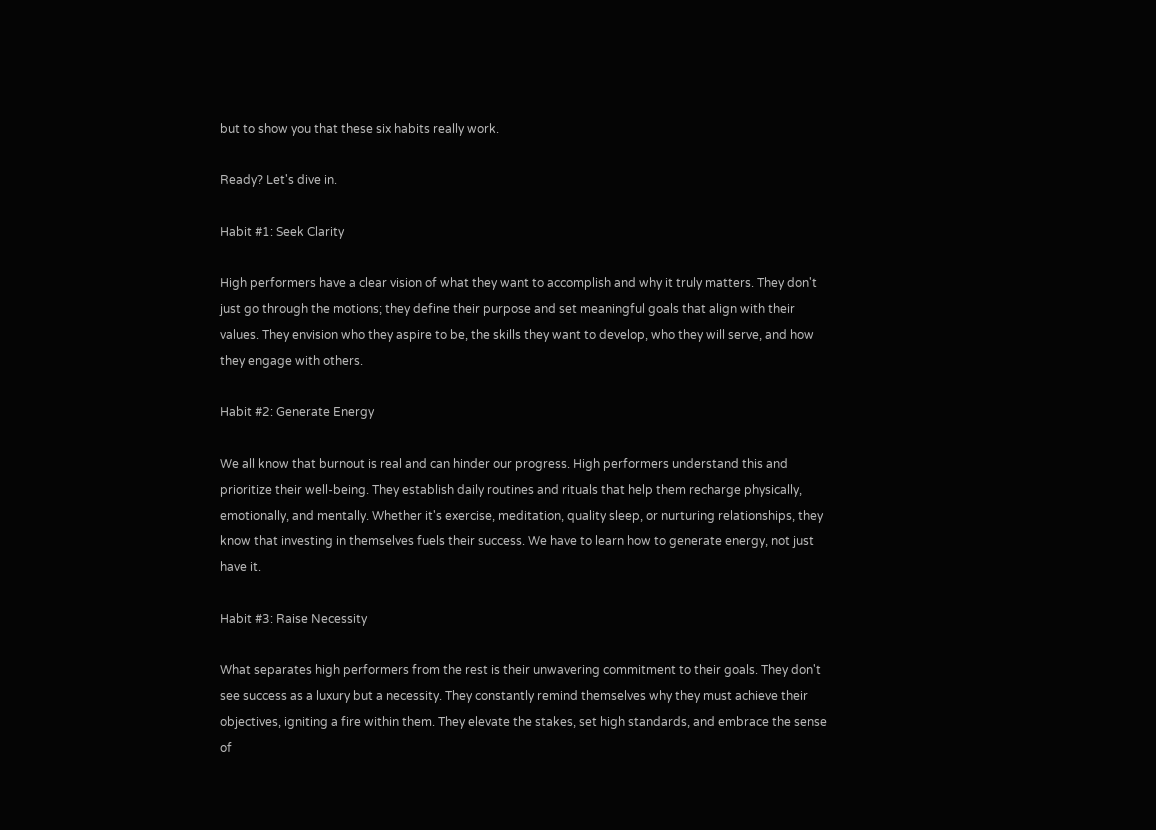but to show you that these six habits really work.

Ready? Let's dive in.

Habit #1: Seek Clarity

High performers have a clear vision of what they want to accomplish and why it truly matters. They don't just go through the motions; they define their purpose and set meaningful goals that align with their values. They envision who they aspire to be, the skills they want to develop, who they will serve, and how they engage with others.

Habit #2: Generate Energy

We all know that burnout is real and can hinder our progress. High performers understand this and prioritize their well-being. They establish daily routines and rituals that help them recharge physically, emotionally, and mentally. Whether it's exercise, meditation, quality sleep, or nurturing relationships, they know that investing in themselves fuels their success. We have to learn how to generate energy, not just have it.

Habit #3: Raise Necessity

What separates high performers from the rest is their unwavering commitment to their goals. They don't see success as a luxury but a necessity. They constantly remind themselves why they must achieve their objectives, igniting a fire within them. They elevate the stakes, set high standards, and embrace the sense of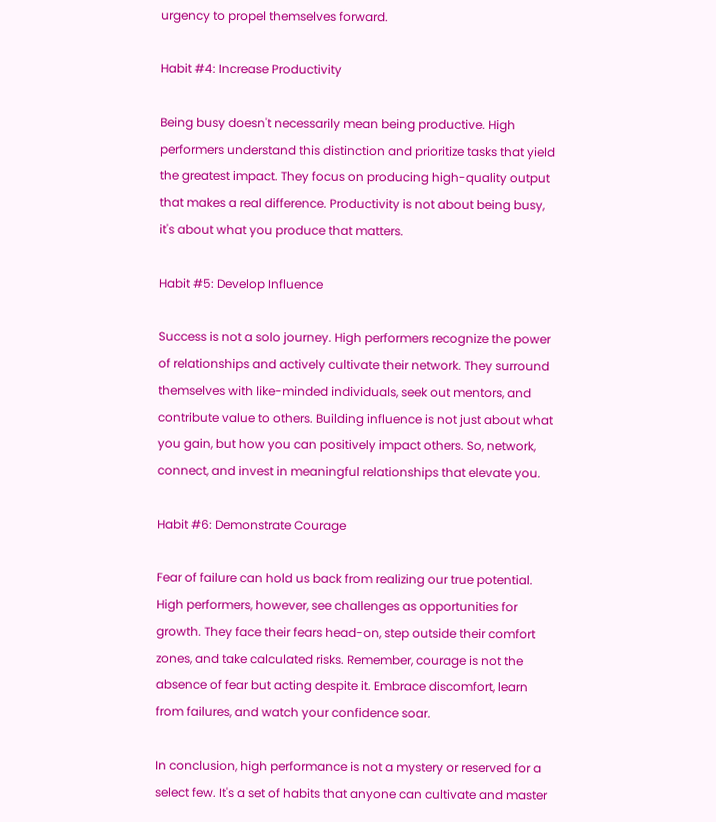urgency to propel themselves forward.

Habit #4: Increase Productivity

Being busy doesn't necessarily mean being productive. High performers understand this distinction and prioritize tasks that yield the greatest impact. They focus on producing high-quality output that makes a real difference. Productivity is not about being busy, it's about what you produce that matters.

Habit #5: Develop Influence

Success is not a solo journey. High performers recognize the power of relationships and actively cultivate their network. They surround themselves with like-minded individuals, seek out mentors, and contribute value to others. Building influence is not just about what you gain, but how you can positively impact others. So, network, connect, and invest in meaningful relationships that elevate you.

Habit #6: Demonstrate Courage

Fear of failure can hold us back from realizing our true potential. High performers, however, see challenges as opportunities for growth. They face their fears head-on, step outside their comfort zones, and take calculated risks. Remember, courage is not the absence of fear but acting despite it. Embrace discomfort, learn from failures, and watch your confidence soar.

In conclusion, high performance is not a mystery or reserved for a select few. It's a set of habits that anyone can cultivate and master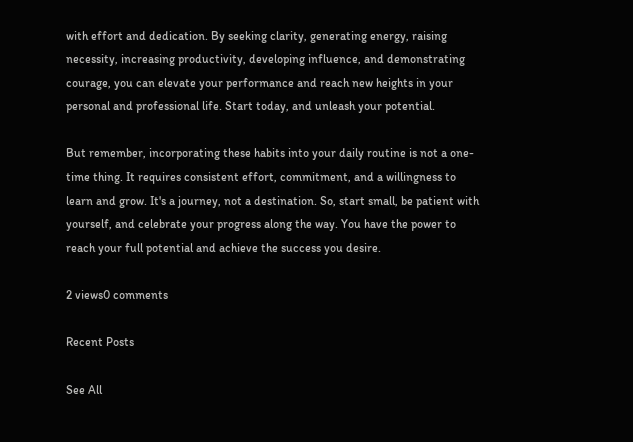with effort and dedication. By seeking clarity, generating energy, raising necessity, increasing productivity, developing influence, and demonstrating courage, you can elevate your performance and reach new heights in your personal and professional life. Start today, and unleash your potential.

But remember, incorporating these habits into your daily routine is not a one-time thing. It requires consistent effort, commitment, and a willingness to learn and grow. It's a journey, not a destination. So, start small, be patient with yourself, and celebrate your progress along the way. You have the power to reach your full potential and achieve the success you desire.

2 views0 comments

Recent Posts

See All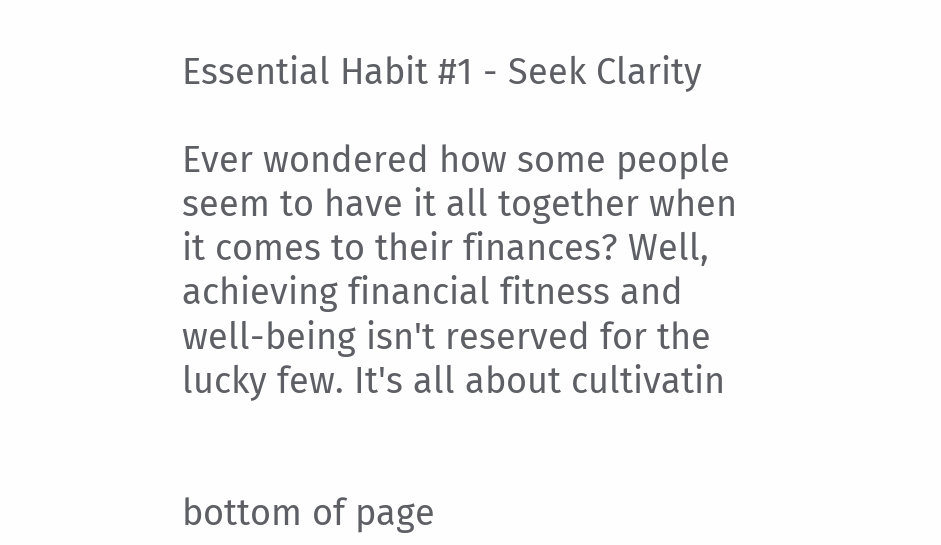Essential Habit #1 - Seek Clarity

Ever wondered how some people seem to have it all together when it comes to their finances? Well, achieving financial fitness and well-being isn't reserved for the lucky few. It's all about cultivatin


bottom of page